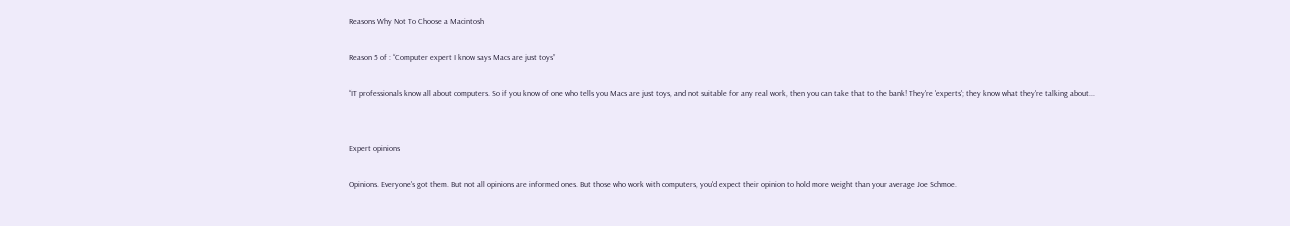Reasons Why Not To Choose a Macintosh

Reason 5 of : “Computer expert I know says Macs are just toys”

“IT professionals know all about computers. So if you know of one who tells you Macs are just toys, and not suitable for any real work, then you can take that to the bank! They're 'experts'; they know what they're talking about...


Expert opinions

Opinions. Everyone's got them. But not all opinions are informed ones. But those who work with computers, you'd expect their opinion to hold more weight than your average Joe Schmoe.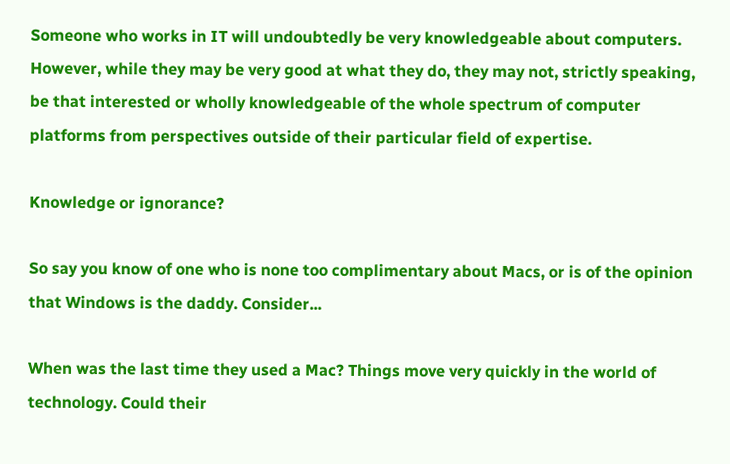Someone who works in IT will undoubtedly be very knowledgeable about computers. However, while they may be very good at what they do, they may not, strictly speaking, be that interested or wholly knowledgeable of the whole spectrum of computer platforms from perspectives outside of their particular field of expertise.

Knowledge or ignorance?

So say you know of one who is none too complimentary about Macs, or is of the opinion that Windows is the daddy. Consider...

When was the last time they used a Mac? Things move very quickly in the world of technology. Could their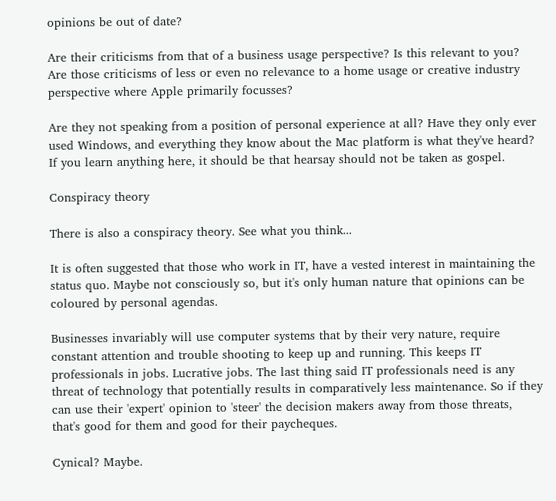opinions be out of date?

Are their criticisms from that of a business usage perspective? Is this relevant to you? Are those criticisms of less or even no relevance to a home usage or creative industry perspective where Apple primarily focusses?

Are they not speaking from a position of personal experience at all? Have they only ever used Windows, and everything they know about the Mac platform is what they've heard? If you learn anything here, it should be that hearsay should not be taken as gospel.

Conspiracy theory

There is also a conspiracy theory. See what you think...

It is often suggested that those who work in IT, have a vested interest in maintaining the status quo. Maybe not consciously so, but it's only human nature that opinions can be coloured by personal agendas.

Businesses invariably will use computer systems that by their very nature, require constant attention and trouble shooting to keep up and running. This keeps IT professionals in jobs. Lucrative jobs. The last thing said IT professionals need is any threat of technology that potentially results in comparatively less maintenance. So if they can use their 'expert' opinion to 'steer' the decision makers away from those threats, that's good for them and good for their paycheques.

Cynical? Maybe.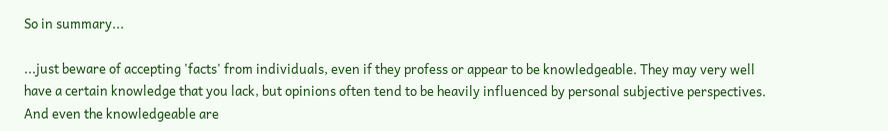So in summary...

...just beware of accepting 'facts' from individuals, even if they profess or appear to be knowledgeable. They may very well have a certain knowledge that you lack, but opinions often tend to be heavily influenced by personal subjective perspectives. And even the knowledgeable are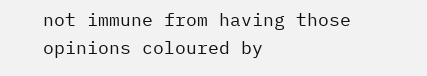not immune from having those opinions coloured by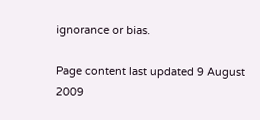ignorance or bias.

Page content last updated 9 August 2009